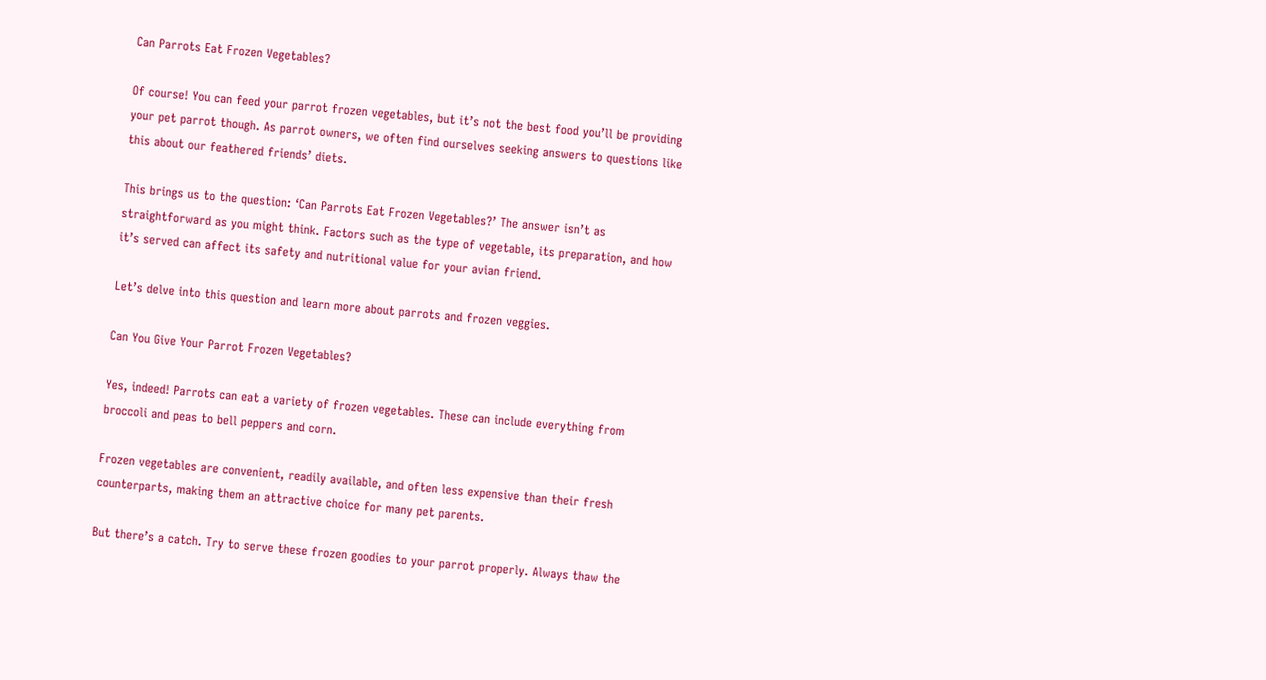Can Parrots Eat Frozen Vegetables?

Of course! You can feed your parrot frozen vegetables, but it’s not the best food you’ll be providing your pet parrot though. As parrot owners, we often find ourselves seeking answers to questions like this about our feathered friends’ diets.

This brings us to the question: ‘Can Parrots Eat Frozen Vegetables?’ The answer isn’t as straightforward as you might think. Factors such as the type of vegetable, its preparation, and how it’s served can affect its safety and nutritional value for your avian friend.

Let’s delve into this question and learn more about parrots and frozen veggies.

Can You Give Your Parrot Frozen Vegetables?

Yes, indeed! Parrots can eat a variety of frozen vegetables. These can include everything from broccoli and peas to bell peppers and corn.

Frozen vegetables are convenient, readily available, and often less expensive than their fresh counterparts, making them an attractive choice for many pet parents.

But there’s a catch. Try to serve these frozen goodies to your parrot properly. Always thaw the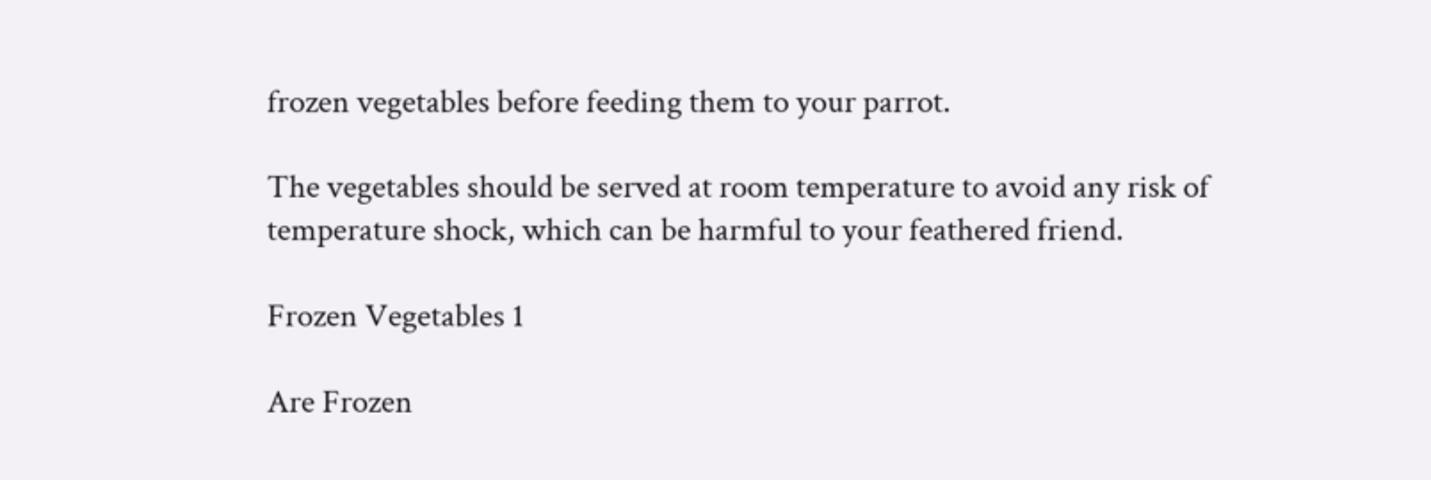frozen vegetables before feeding them to your parrot.

The vegetables should be served at room temperature to avoid any risk of temperature shock, which can be harmful to your feathered friend.

Frozen Vegetables 1

Are Frozen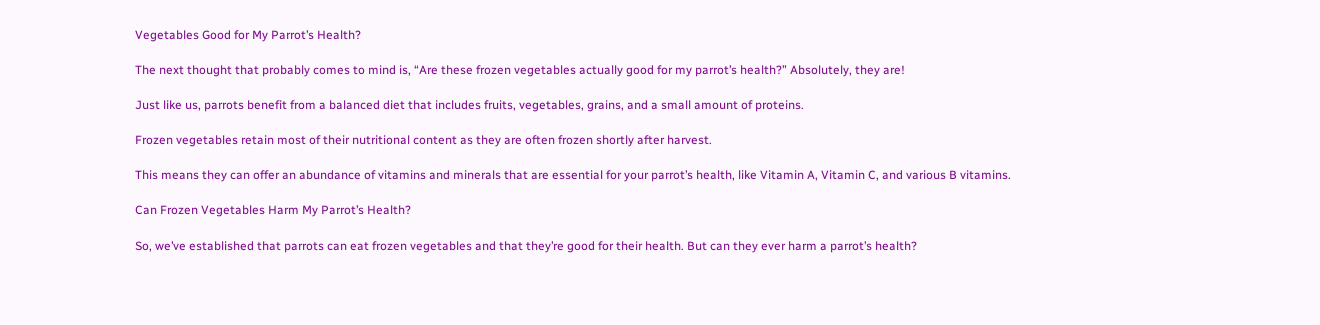Vegetables Good for My Parrot’s Health?

The next thought that probably comes to mind is, “Are these frozen vegetables actually good for my parrot’s health?” Absolutely, they are!

Just like us, parrots benefit from a balanced diet that includes fruits, vegetables, grains, and a small amount of proteins.

Frozen vegetables retain most of their nutritional content as they are often frozen shortly after harvest.

This means they can offer an abundance of vitamins and minerals that are essential for your parrot’s health, like Vitamin A, Vitamin C, and various B vitamins.

Can Frozen Vegetables Harm My Parrot’s Health?

So, we’ve established that parrots can eat frozen vegetables and that they’re good for their health. But can they ever harm a parrot’s health?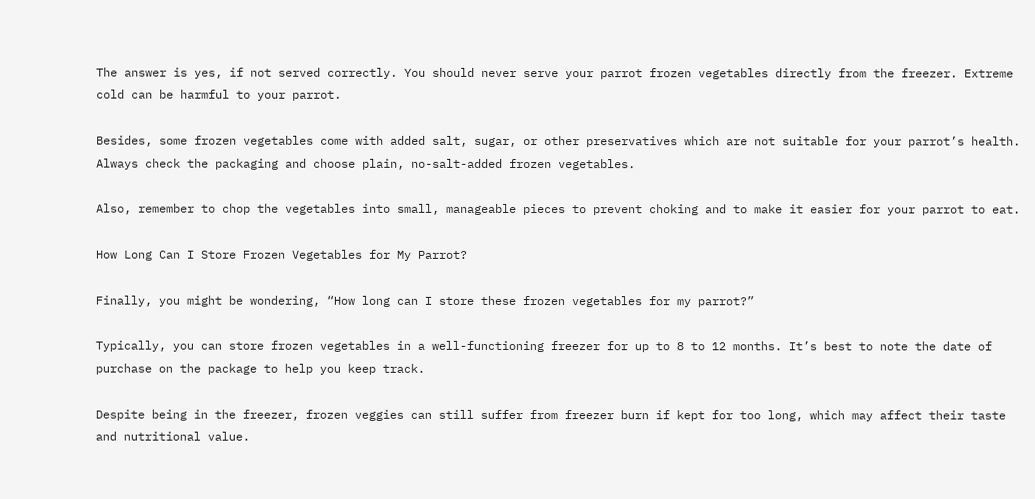The answer is yes, if not served correctly. You should never serve your parrot frozen vegetables directly from the freezer. Extreme cold can be harmful to your parrot.

Besides, some frozen vegetables come with added salt, sugar, or other preservatives which are not suitable for your parrot’s health. Always check the packaging and choose plain, no-salt-added frozen vegetables.

Also, remember to chop the vegetables into small, manageable pieces to prevent choking and to make it easier for your parrot to eat.

How Long Can I Store Frozen Vegetables for My Parrot?

Finally, you might be wondering, “How long can I store these frozen vegetables for my parrot?”

Typically, you can store frozen vegetables in a well-functioning freezer for up to 8 to 12 months. It’s best to note the date of purchase on the package to help you keep track.

Despite being in the freezer, frozen veggies can still suffer from freezer burn if kept for too long, which may affect their taste and nutritional value.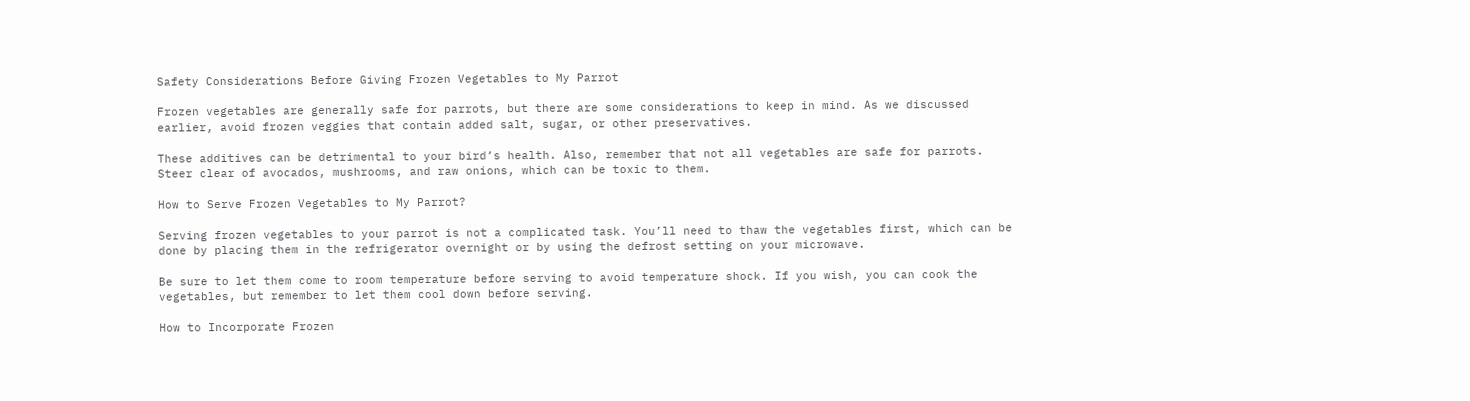Safety Considerations Before Giving Frozen Vegetables to My Parrot

Frozen vegetables are generally safe for parrots, but there are some considerations to keep in mind. As we discussed earlier, avoid frozen veggies that contain added salt, sugar, or other preservatives.

These additives can be detrimental to your bird’s health. Also, remember that not all vegetables are safe for parrots. Steer clear of avocados, mushrooms, and raw onions, which can be toxic to them.

How to Serve Frozen Vegetables to My Parrot?

Serving frozen vegetables to your parrot is not a complicated task. You’ll need to thaw the vegetables first, which can be done by placing them in the refrigerator overnight or by using the defrost setting on your microwave.

Be sure to let them come to room temperature before serving to avoid temperature shock. If you wish, you can cook the vegetables, but remember to let them cool down before serving.

How to Incorporate Frozen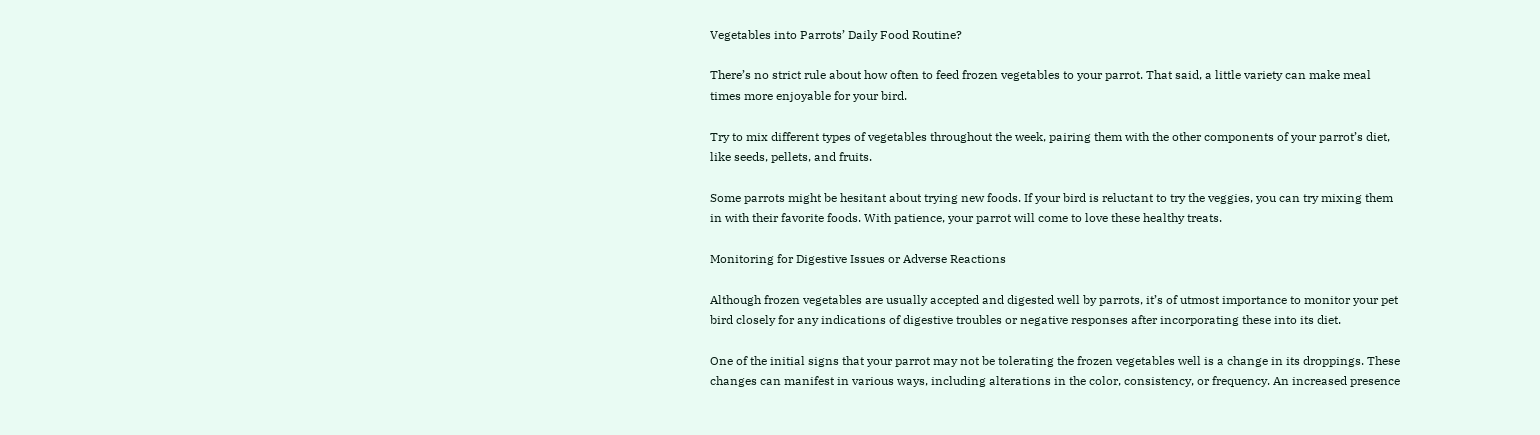Vegetables into Parrots’ Daily Food Routine?

There’s no strict rule about how often to feed frozen vegetables to your parrot. That said, a little variety can make meal times more enjoyable for your bird.

Try to mix different types of vegetables throughout the week, pairing them with the other components of your parrot’s diet, like seeds, pellets, and fruits.

Some parrots might be hesitant about trying new foods. If your bird is reluctant to try the veggies, you can try mixing them in with their favorite foods. With patience, your parrot will come to love these healthy treats.

Monitoring for Digestive Issues or Adverse Reactions

Although frozen vegetables are usually accepted and digested well by parrots, it’s of utmost importance to monitor your pet bird closely for any indications of digestive troubles or negative responses after incorporating these into its diet.

One of the initial signs that your parrot may not be tolerating the frozen vegetables well is a change in its droppings. These changes can manifest in various ways, including alterations in the color, consistency, or frequency. An increased presence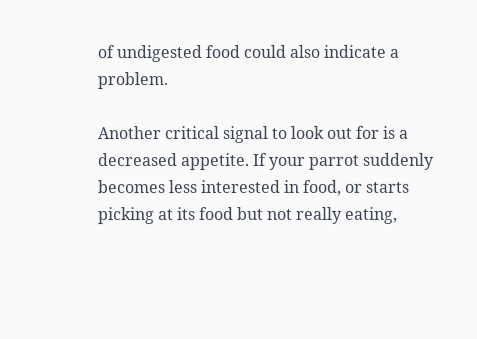of undigested food could also indicate a problem.

Another critical signal to look out for is a decreased appetite. If your parrot suddenly becomes less interested in food, or starts picking at its food but not really eating,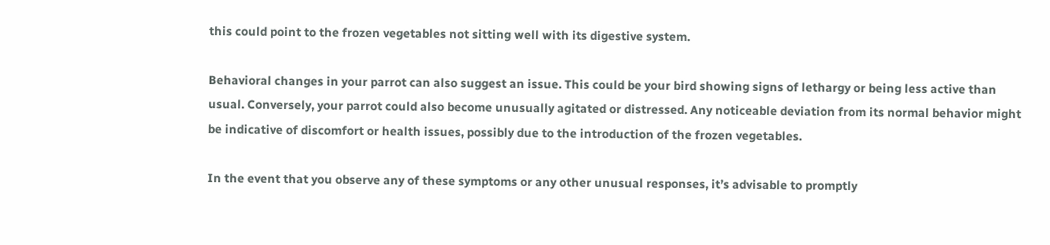this could point to the frozen vegetables not sitting well with its digestive system.

Behavioral changes in your parrot can also suggest an issue. This could be your bird showing signs of lethargy or being less active than usual. Conversely, your parrot could also become unusually agitated or distressed. Any noticeable deviation from its normal behavior might be indicative of discomfort or health issues, possibly due to the introduction of the frozen vegetables.

In the event that you observe any of these symptoms or any other unusual responses, it’s advisable to promptly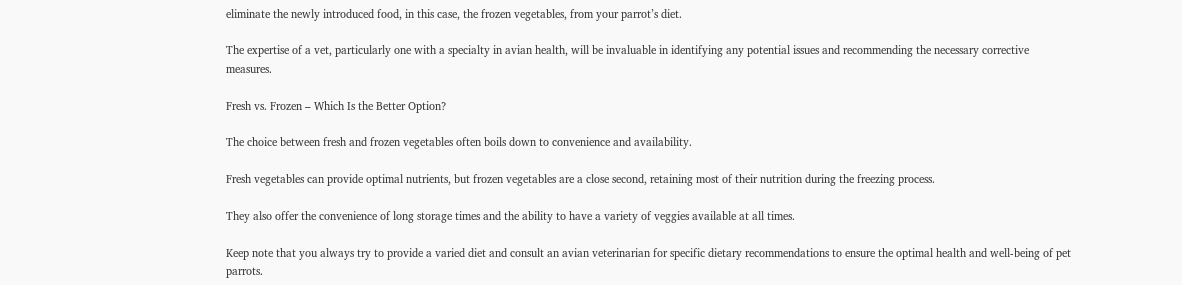eliminate the newly introduced food, in this case, the frozen vegetables, from your parrot’s diet.

The expertise of a vet, particularly one with a specialty in avian health, will be invaluable in identifying any potential issues and recommending the necessary corrective measures.

Fresh vs. Frozen – Which Is the Better Option?

The choice between fresh and frozen vegetables often boils down to convenience and availability.

Fresh vegetables can provide optimal nutrients, but frozen vegetables are a close second, retaining most of their nutrition during the freezing process.

They also offer the convenience of long storage times and the ability to have a variety of veggies available at all times.

Keep note that you always try to provide a varied diet and consult an avian veterinarian for specific dietary recommendations to ensure the optimal health and well-being of pet parrots.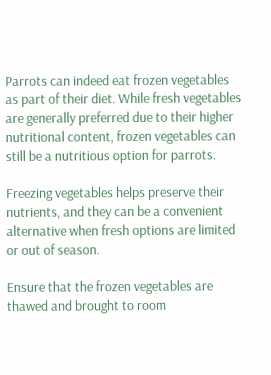Parrots can indeed eat frozen vegetables as part of their diet. While fresh vegetables are generally preferred due to their higher nutritional content, frozen vegetables can still be a nutritious option for parrots.

Freezing vegetables helps preserve their nutrients, and they can be a convenient alternative when fresh options are limited or out of season.

Ensure that the frozen vegetables are thawed and brought to room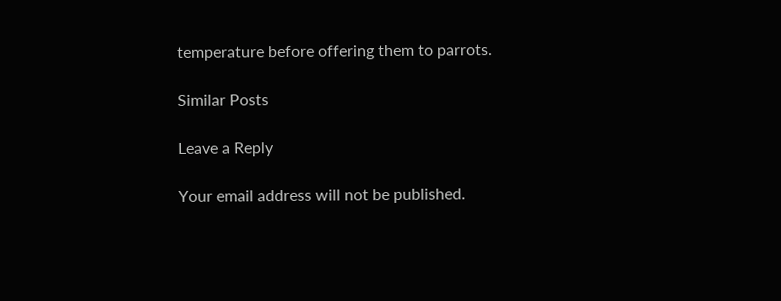temperature before offering them to parrots.

Similar Posts

Leave a Reply

Your email address will not be published.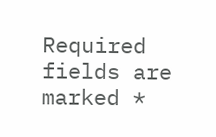Required fields are marked *